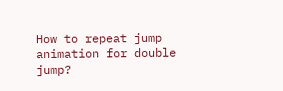How to repeat jump animation for double jump?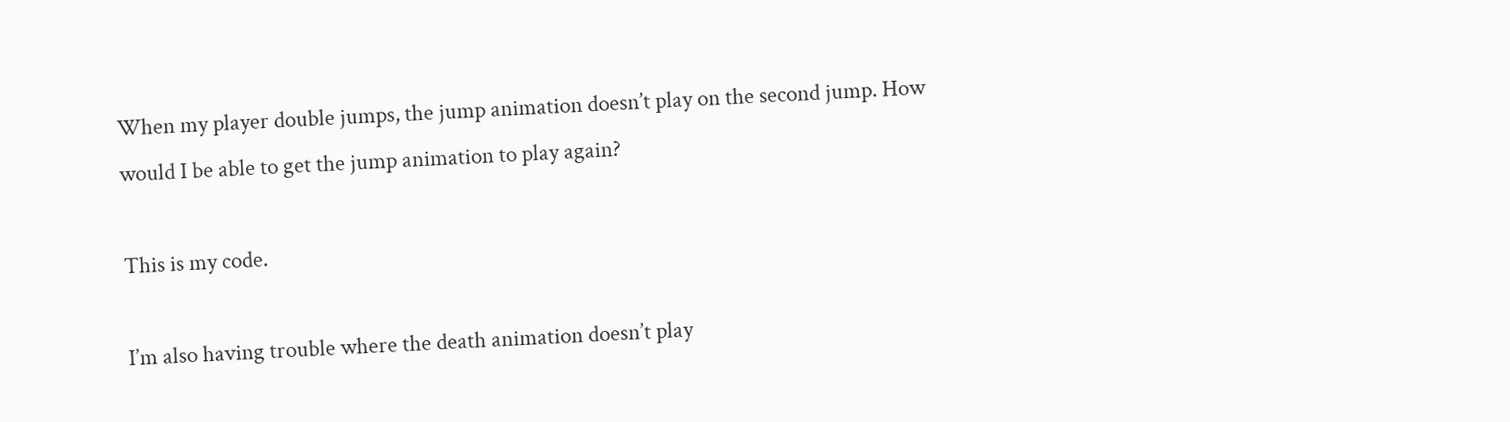When my player double jumps, the jump animation doesn’t play on the second jump. How would I be able to get the jump animation to play again?

This is my code.

I’m also having trouble where the death animation doesn’t play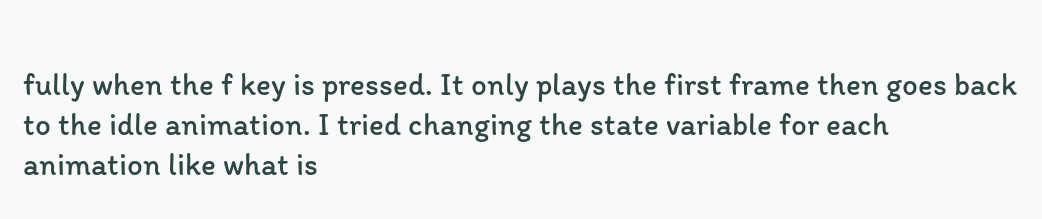fully when the f key is pressed. It only plays the first frame then goes back to the idle animation. I tried changing the state variable for each animation like what is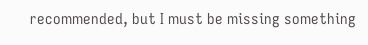recommended, but I must be missing something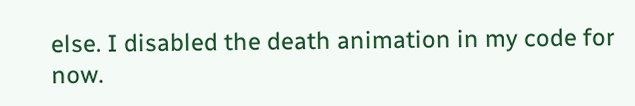else. I disabled the death animation in my code for now.